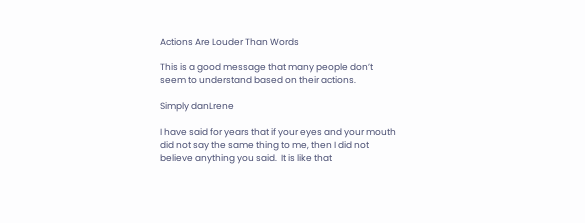Actions Are Louder Than Words

This is a good message that many people don’t seem to understand based on their actions.

Simply danLrene

I have said for years that if your eyes and your mouth did not say the same thing to me, then I did not believe anything you said.  It is like that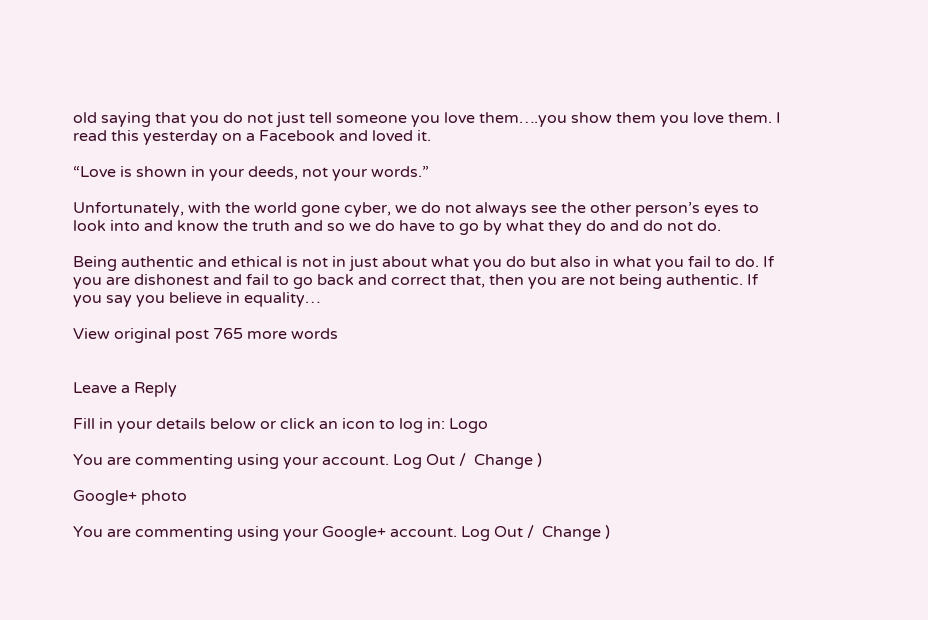old saying that you do not just tell someone you love them….you show them you love them. I read this yesterday on a Facebook and loved it.

“Love is shown in your deeds, not your words.”

Unfortunately, with the world gone cyber, we do not always see the other person’s eyes to look into and know the truth and so we do have to go by what they do and do not do.

Being authentic and ethical is not in just about what you do but also in what you fail to do. If you are dishonest and fail to go back and correct that, then you are not being authentic. If you say you believe in equality…

View original post 765 more words


Leave a Reply

Fill in your details below or click an icon to log in: Logo

You are commenting using your account. Log Out /  Change )

Google+ photo

You are commenting using your Google+ account. Log Out /  Change )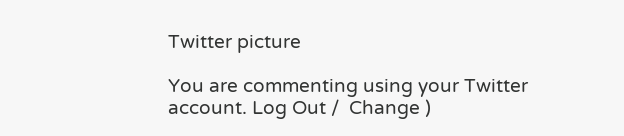Twitter picture

You are commenting using your Twitter account. Log Out /  Change )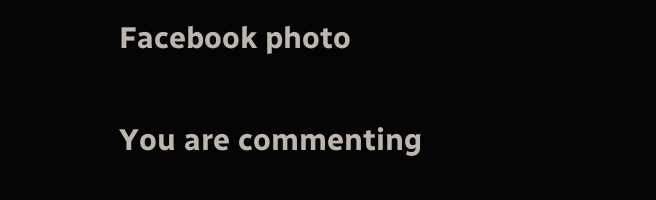Facebook photo

You are commenting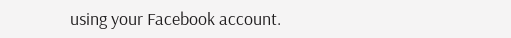using your Facebook account.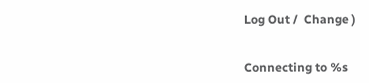Log Out /  Change )


Connecting to %s